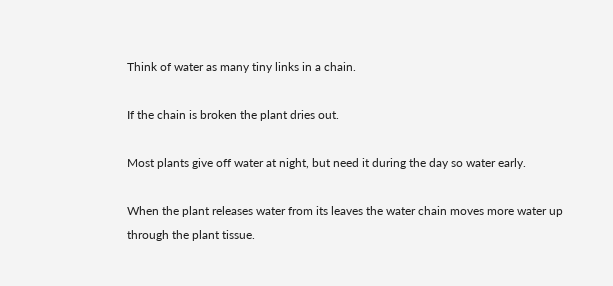Think of water as many tiny links in a chain.

If the chain is broken the plant dries out.

Most plants give off water at night, but need it during the day so water early.

When the plant releases water from its leaves the water chain moves more water up through the plant tissue.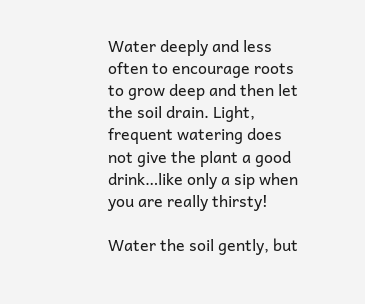Water deeply and less often to encourage roots to grow deep and then let the soil drain. Light, frequent watering does not give the plant a good drink…like only a sip when you are really thirsty!

Water the soil gently, but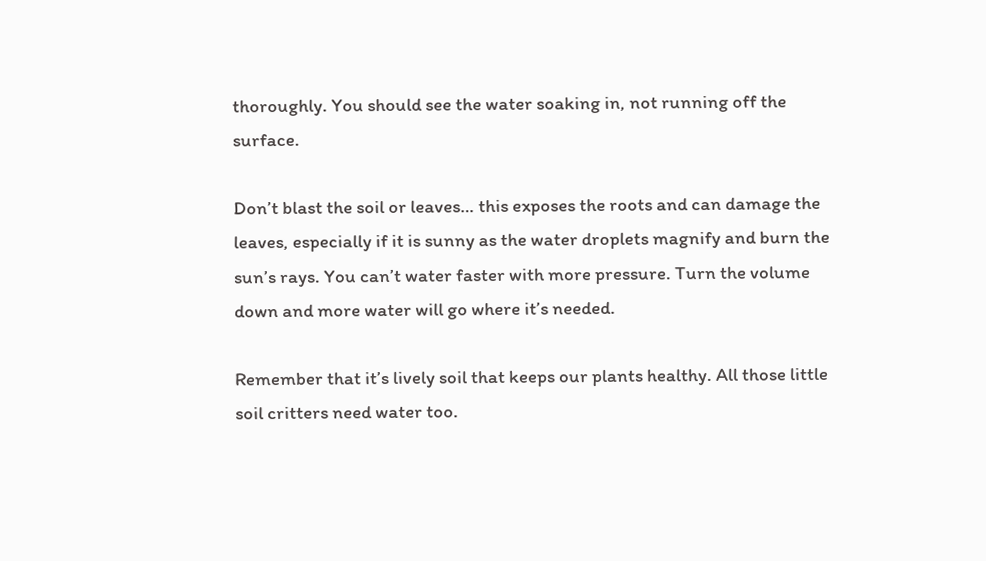thoroughly. You should see the water soaking in, not running off the surface.

Don’t blast the soil or leaves… this exposes the roots and can damage the leaves, especially if it is sunny as the water droplets magnify and burn the sun’s rays. You can’t water faster with more pressure. Turn the volume down and more water will go where it’s needed.

Remember that it’s lively soil that keeps our plants healthy. All those little soil critters need water too.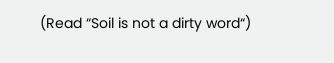(Read “Soil is not a dirty word“)